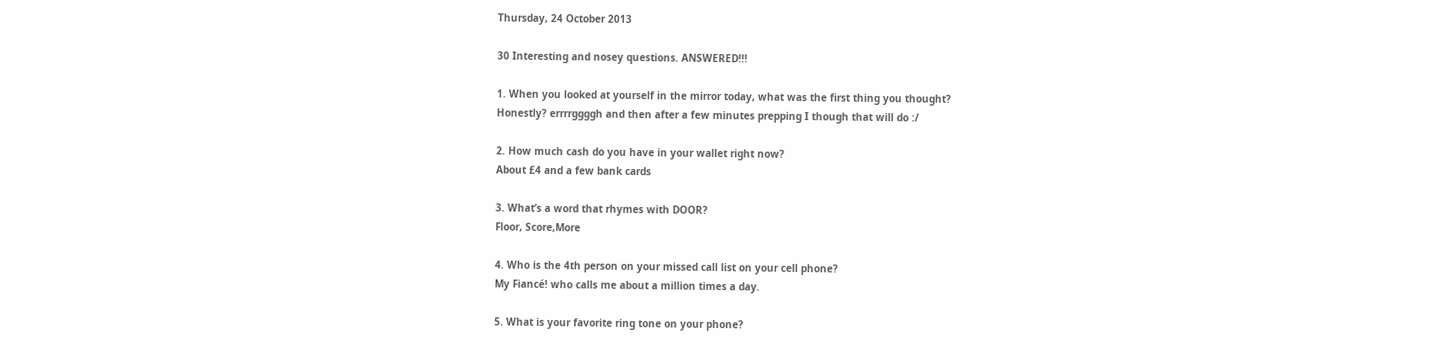Thursday, 24 October 2013

30 Interesting and nosey questions. ANSWERED!!!

1. When you looked at yourself in the mirror today, what was the first thing you thought?
Honestly? errrrggggh and then after a few minutes prepping I though that will do :/

2. How much cash do you have in your wallet right now?
About £4 and a few bank cards

3. What’s a word that rhymes with DOOR?
Floor, Score,More

4. Who is the 4th person on your missed call list on your cell phone?
My Fiancé! who calls me about a million times a day.

5. What is your favorite ring tone on your phone?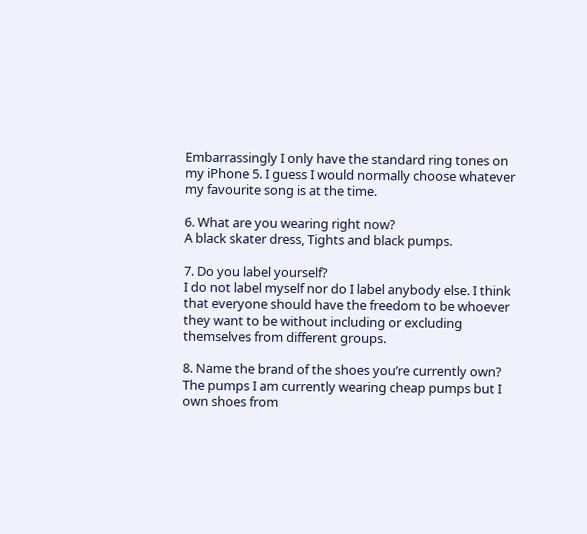Embarrassingly I only have the standard ring tones on my iPhone 5. I guess I would normally choose whatever my favourite song is at the time.

6. What are you wearing right now?
A black skater dress, Tights and black pumps.

7. Do you label yourself?
I do not label myself nor do I label anybody else. I think that everyone should have the freedom to be whoever they want to be without including or excluding themselves from different groups.

8. Name the brand of the shoes you’re currently own?
The pumps I am currently wearing cheap pumps but I own shoes from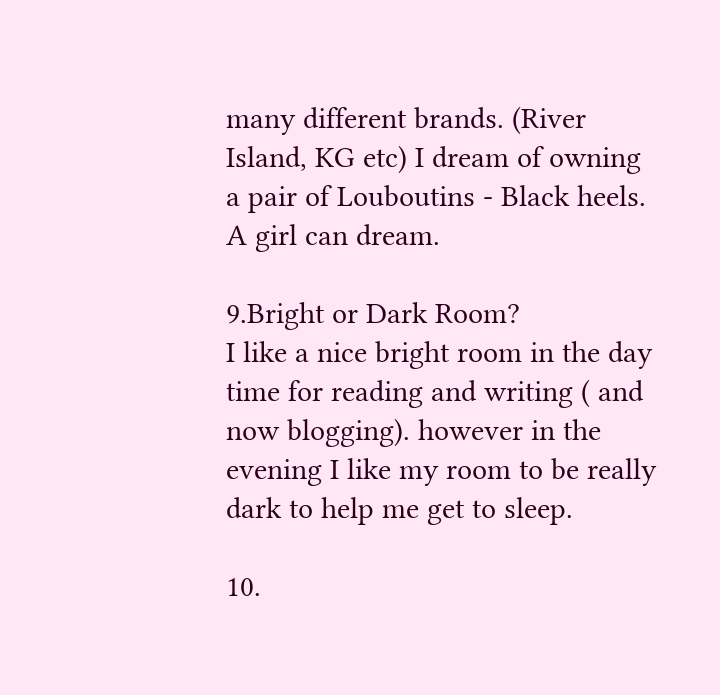many different brands. (River Island, KG etc) I dream of owning a pair of Louboutins - Black heels. A girl can dream.

9.Bright or Dark Room?
I like a nice bright room in the day time for reading and writing ( and now blogging). however in the evening I like my room to be really dark to help me get to sleep.

10.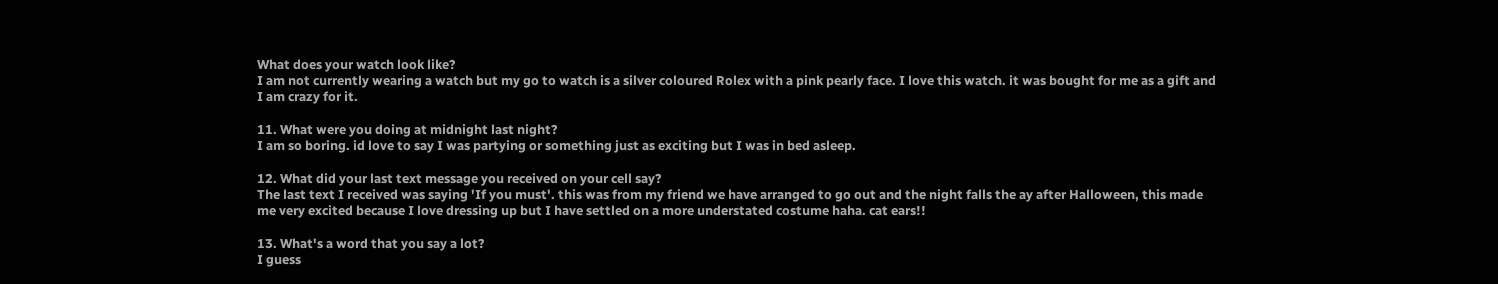What does your watch look like?
I am not currently wearing a watch but my go to watch is a silver coloured Rolex with a pink pearly face. I love this watch. it was bought for me as a gift and I am crazy for it.

11. What were you doing at midnight last night?
I am so boring. id love to say I was partying or something just as exciting but I was in bed asleep.

12. What did your last text message you received on your cell say?
The last text I received was saying 'If you must'. this was from my friend we have arranged to go out and the night falls the ay after Halloween, this made me very excited because I love dressing up but I have settled on a more understated costume haha. cat ears!!

13. What's a word that you say a lot?
I guess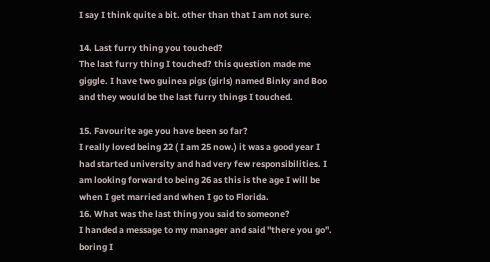I say I think quite a bit. other than that I am not sure.

14. Last furry thing you touched?
The last furry thing I touched? this question made me giggle. I have two guinea pigs (girls) named Binky and Boo and they would be the last furry things I touched.

15. Favourite age you have been so far?
I really loved being 22 ( I am 25 now.) it was a good year I had started university and had very few responsibilities. I am looking forward to being 26 as this is the age I will be when I get married and when I go to Florida.
16. What was the last thing you said to someone?
I handed a message to my manager and said "there you go". boring I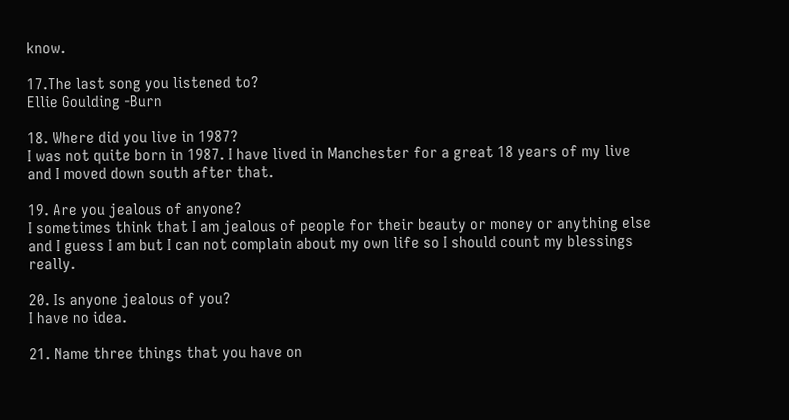know.

17.The last song you listened to?
Ellie Goulding -Burn

18. Where did you live in 1987?
I was not quite born in 1987. I have lived in Manchester for a great 18 years of my live and I moved down south after that.

19. Are you jealous of anyone?
I sometimes think that I am jealous of people for their beauty or money or anything else and I guess I am but I can not complain about my own life so I should count my blessings really.

20. Is anyone jealous of you?
I have no idea.

21. Name three things that you have on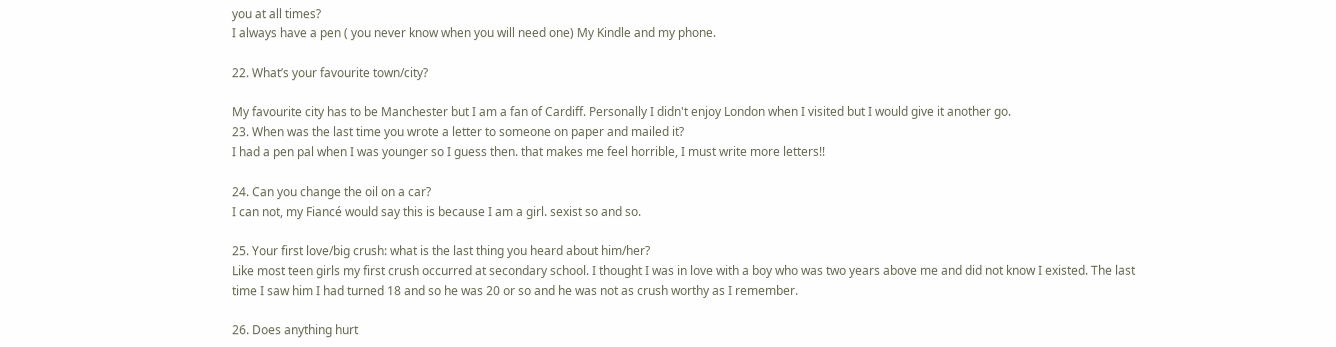you at all times?
I always have a pen ( you never know when you will need one) My Kindle and my phone.

22. What’s your favourite town/city?

My favourite city has to be Manchester but I am a fan of Cardiff. Personally I didn't enjoy London when I visited but I would give it another go.
23. When was the last time you wrote a letter to someone on paper and mailed it?
I had a pen pal when I was younger so I guess then. that makes me feel horrible, I must write more letters!!

24. Can you change the oil on a car?
I can not, my Fiancé would say this is because I am a girl. sexist so and so.

25. Your first love/big crush: what is the last thing you heard about him/her?
Like most teen girls my first crush occurred at secondary school. I thought I was in love with a boy who was two years above me and did not know I existed. The last time I saw him I had turned 18 and so he was 20 or so and he was not as crush worthy as I remember.

26. Does anything hurt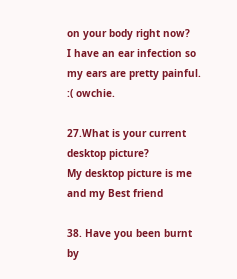on your body right now?
I have an ear infection so my ears are pretty painful. :( owchie.

27.What is your current desktop picture?
My desktop picture is me and my Best friend

38. Have you been burnt by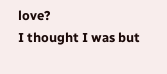love?
I thought I was but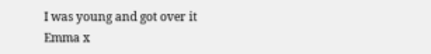I was young and got over it
Emma x